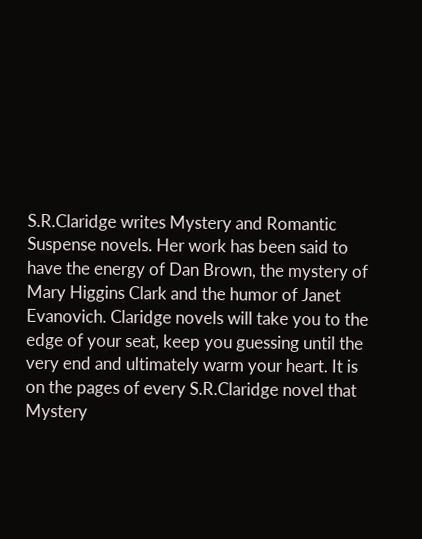S.R.Claridge writes Mystery and Romantic Suspense novels. Her work has been said to have the energy of Dan Brown, the mystery of Mary Higgins Clark and the humor of Janet Evanovich. Claridge novels will take you to the edge of your seat, keep you guessing until the very end and ultimately warm your heart. It is on the pages of every S.R.Claridge novel that Mystery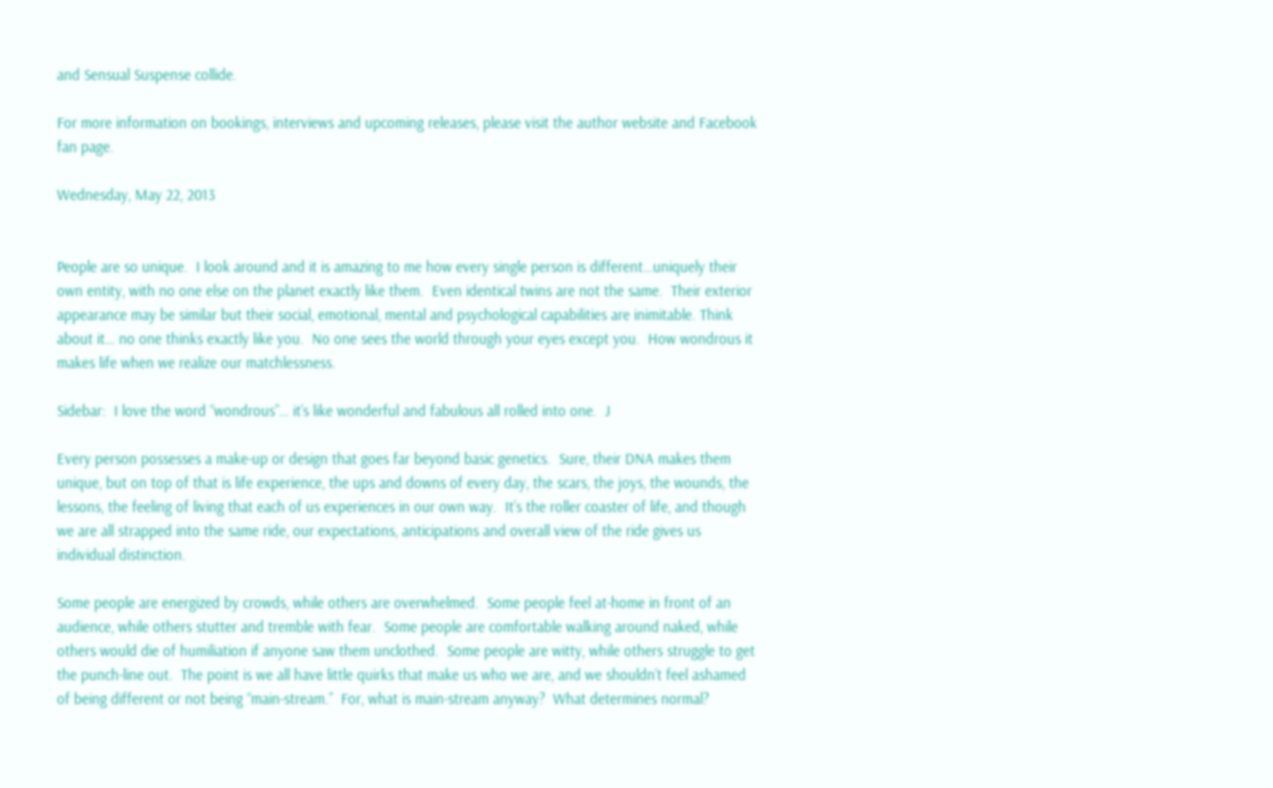and Sensual Suspense collide.

For more information on bookings, interviews and upcoming releases, please visit the author website and Facebook fan page.

Wednesday, May 22, 2013


People are so unique.  I look around and it is amazing to me how every single person is different…uniquely their own entity, with no one else on the planet exactly like them.  Even identical twins are not the same.  Their exterior appearance may be similar but their social, emotional, mental and psychological capabilities are inimitable. Think about it… no one thinks exactly like you.  No one sees the world through your eyes except you.  How wondrous it makes life when we realize our matchlessness.

Sidebar:  I love the word “wondrous”… it’s like wonderful and fabulous all rolled into one.  J

Every person possesses a make-up or design that goes far beyond basic genetics.  Sure, their DNA makes them unique, but on top of that is life experience, the ups and downs of every day, the scars, the joys, the wounds, the lessons, the feeling of living that each of us experiences in our own way.  It’s the roller coaster of life, and though we are all strapped into the same ride, our expectations, anticipations and overall view of the ride gives us individual distinction.

Some people are energized by crowds, while others are overwhelmed.  Some people feel at-home in front of an audience, while others stutter and tremble with fear.  Some people are comfortable walking around naked, while others would die of humiliation if anyone saw them unclothed.  Some people are witty, while others struggle to get the punch-line out.  The point is we all have little quirks that make us who we are, and we shouldn’t feel ashamed of being different or not being “main-stream.”  For, what is main-stream anyway?  What determines normal?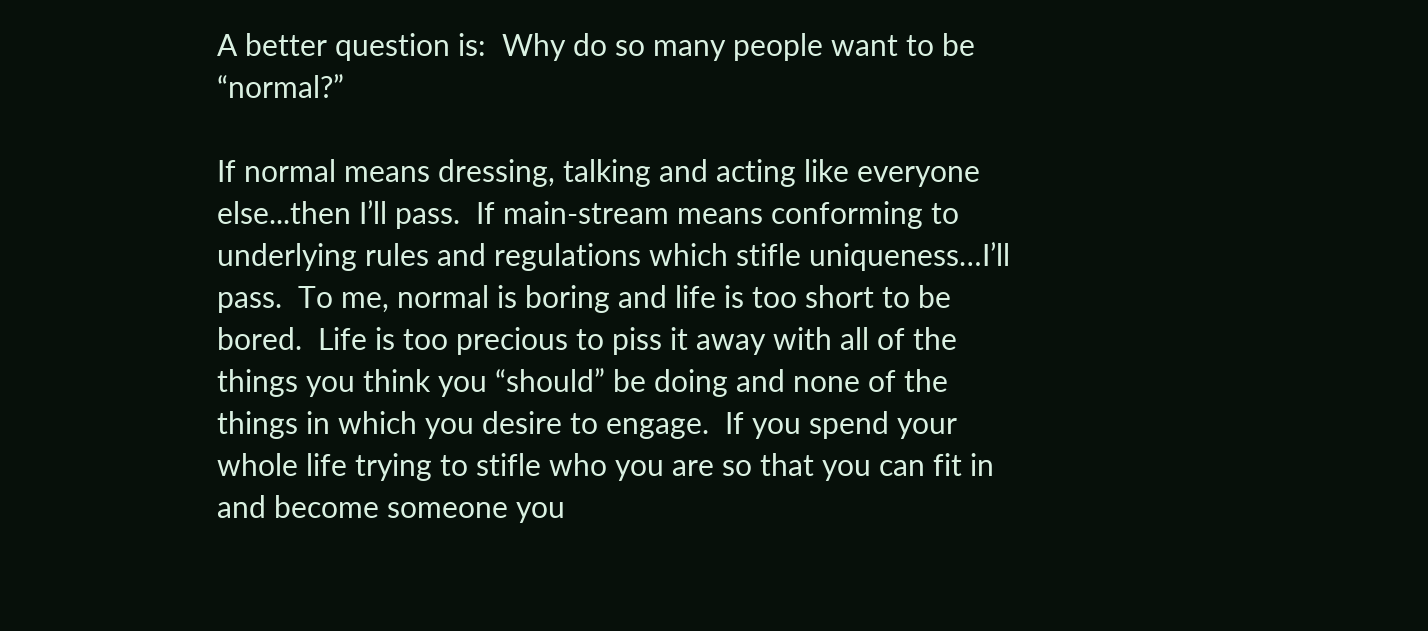A better question is:  Why do so many people want to be “normal?”

If normal means dressing, talking and acting like everyone else...then I’ll pass.  If main-stream means conforming to underlying rules and regulations which stifle uniqueness…I’ll pass.  To me, normal is boring and life is too short to be bored.  Life is too precious to piss it away with all of the things you think you “should” be doing and none of the things in which you desire to engage.  If you spend your whole life trying to stifle who you are so that you can fit in and become someone you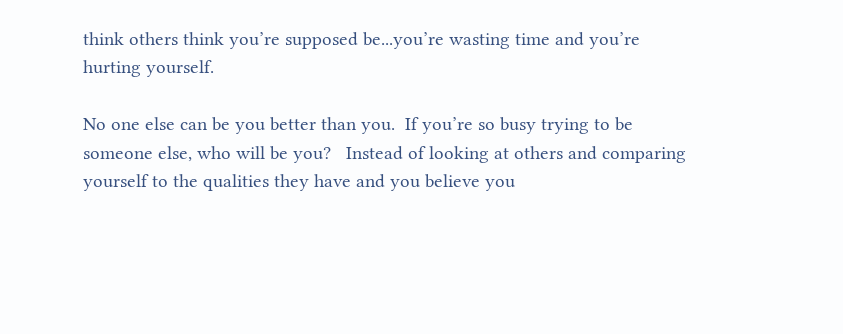think others think you’re supposed be...you’re wasting time and you’re hurting yourself.

No one else can be you better than you.  If you’re so busy trying to be someone else, who will be you?   Instead of looking at others and comparing yourself to the qualities they have and you believe you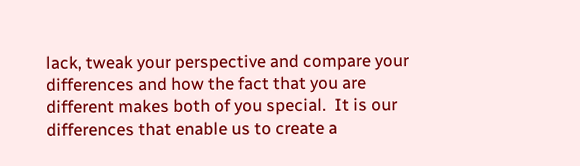lack, tweak your perspective and compare your differences and how the fact that you are different makes both of you special.  It is our differences that enable us to create a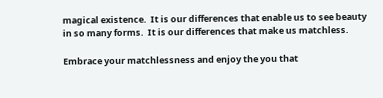magical existence.  It is our differences that enable us to see beauty in so many forms.  It is our differences that make us matchless.

Embrace your matchlessness and enjoy the you that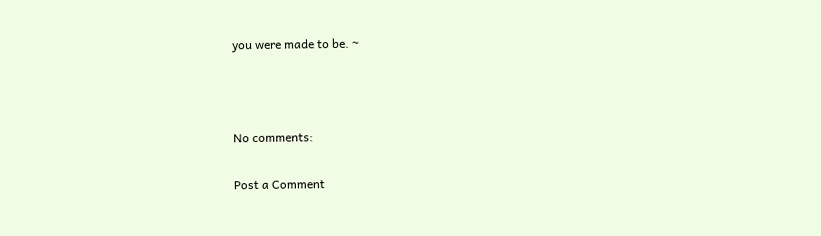you were made to be. ~



No comments:

Post a Comment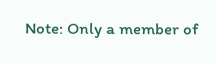Note: Only a member of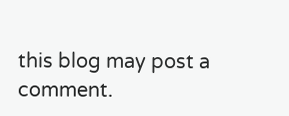this blog may post a comment.